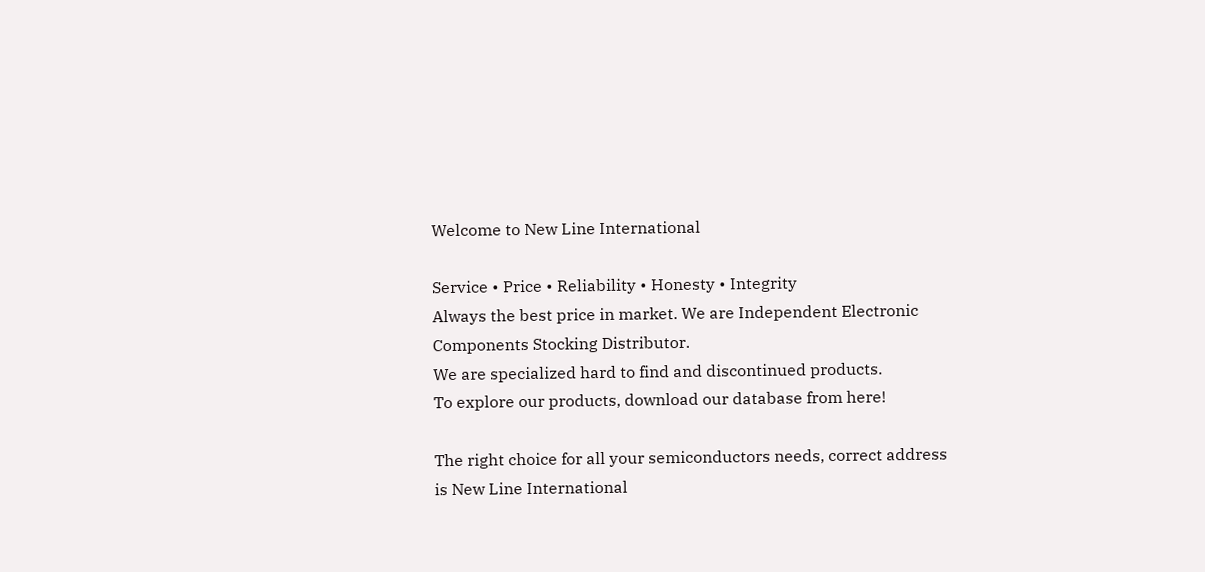Welcome to New Line International

Service • Price • Reliability • Honesty • Integrity
Always the best price in market. We are Independent Electronic Components Stocking Distributor.
We are specialized hard to find and discontinued products.
To explore our products, download our database from here!

The right choice for all your semiconductors needs, correct address is New Line International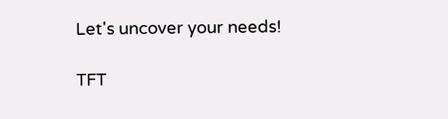Let's uncover your needs!

TFT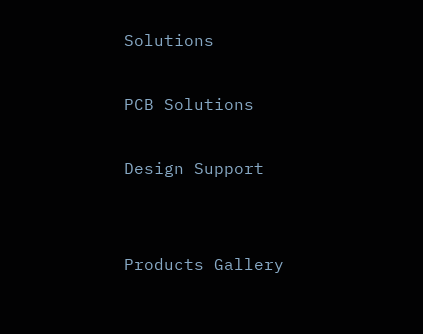Solutions

PCB Solutions

Design Support


Products Gallery